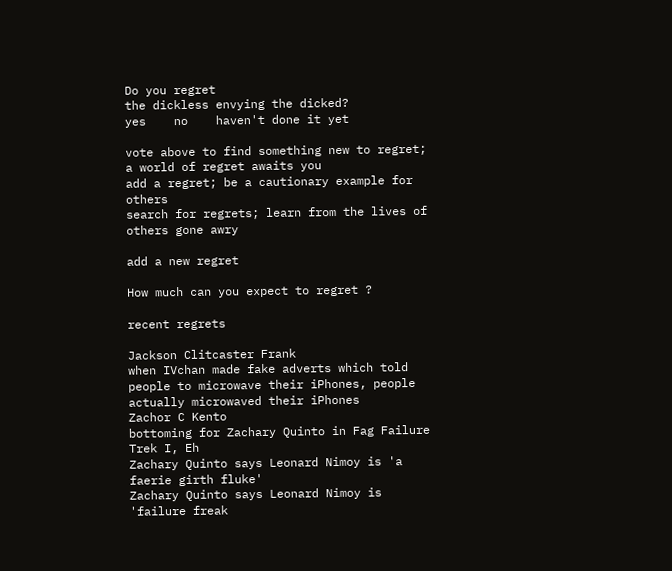Do you regret
the dickless envying the dicked?
yes    no    haven't done it yet

vote above to find something new to regret; a world of regret awaits you
add a regret; be a cautionary example for others
search for regrets; learn from the lives of others gone awry

add a new regret

How much can you expect to regret ?

recent regrets

Jackson Clitcaster Frank
when IVchan made fake adverts which told people to microwave their iPhones, people actually microwaved their iPhones
Zachor C Kento
bottoming for Zachary Quinto in Fag Failure Trek I, Eh
Zachary Quinto says Leonard Nimoy is 'a faerie girth fluke'
Zachary Quinto says Leonard Nimoy is 'failure freak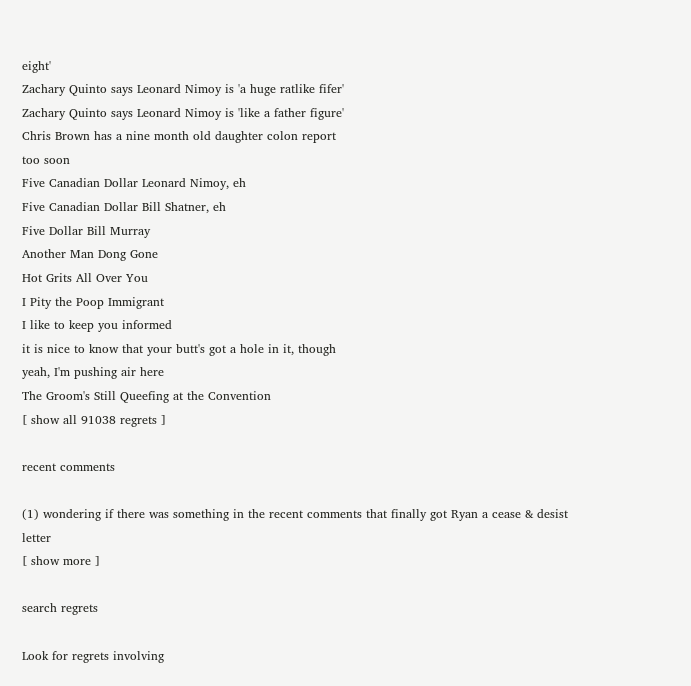eight'
Zachary Quinto says Leonard Nimoy is 'a huge ratlike fifer'
Zachary Quinto says Leonard Nimoy is 'like a father figure'
Chris Brown has a nine month old daughter colon report
too soon
Five Canadian Dollar Leonard Nimoy, eh
Five Canadian Dollar Bill Shatner, eh
Five Dollar Bill Murray
Another Man Dong Gone
Hot Grits All Over You
I Pity the Poop Immigrant
I like to keep you informed
it is nice to know that your butt's got a hole in it, though
yeah, I'm pushing air here
The Groom's Still Queefing at the Convention
[ show all 91038 regrets ]

recent comments

(1) wondering if there was something in the recent comments that finally got Ryan a cease & desist letter
[ show more ]

search regrets

Look for regrets involving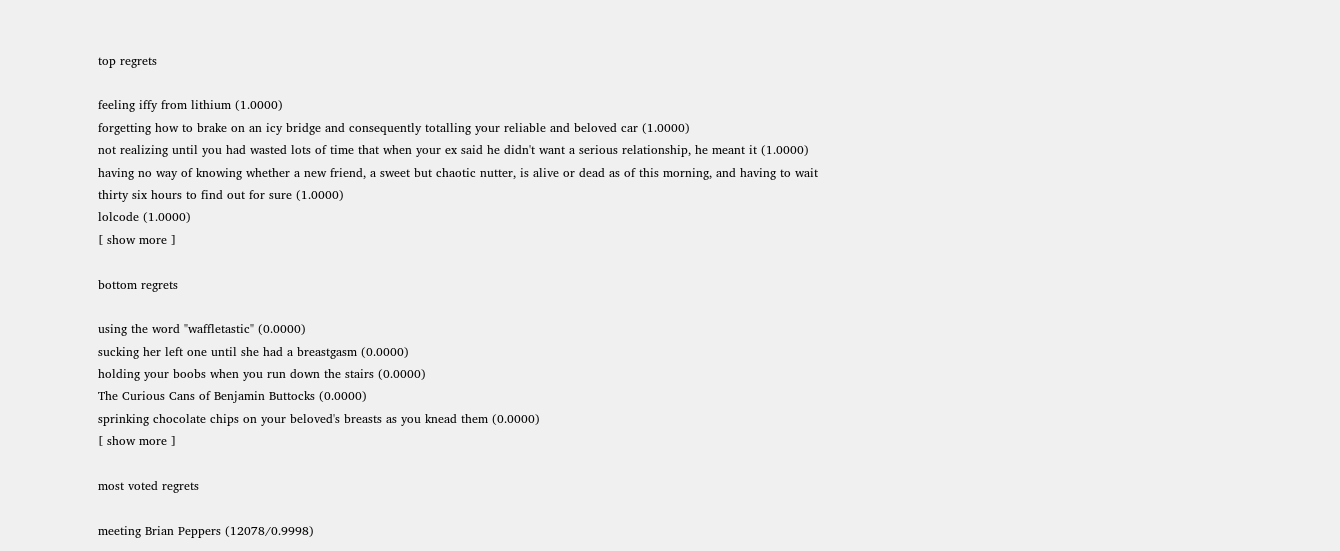top regrets

feeling iffy from lithium (1.0000)
forgetting how to brake on an icy bridge and consequently totalling your reliable and beloved car (1.0000)
not realizing until you had wasted lots of time that when your ex said he didn't want a serious relationship, he meant it (1.0000)
having no way of knowing whether a new friend, a sweet but chaotic nutter, is alive or dead as of this morning, and having to wait thirty six hours to find out for sure (1.0000)
lolcode (1.0000)
[ show more ]

bottom regrets

using the word "waffletastic" (0.0000)
sucking her left one until she had a breastgasm (0.0000)
holding your boobs when you run down the stairs (0.0000)
The Curious Cans of Benjamin Buttocks (0.0000)
sprinking chocolate chips on your beloved's breasts as you knead them (0.0000)
[ show more ]

most voted regrets

meeting Brian Peppers (12078/0.9998)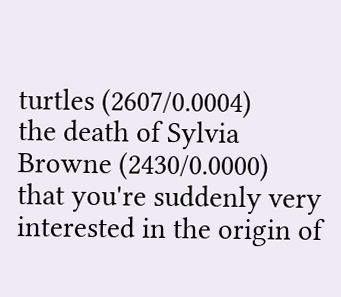turtles (2607/0.0004)
the death of Sylvia Browne (2430/0.0000)
that you're suddenly very interested in the origin of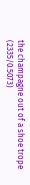the champagne out of a shoe trope (2335/0.5073)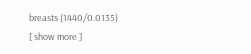breasts (1440/0.0135)
[ show more ]